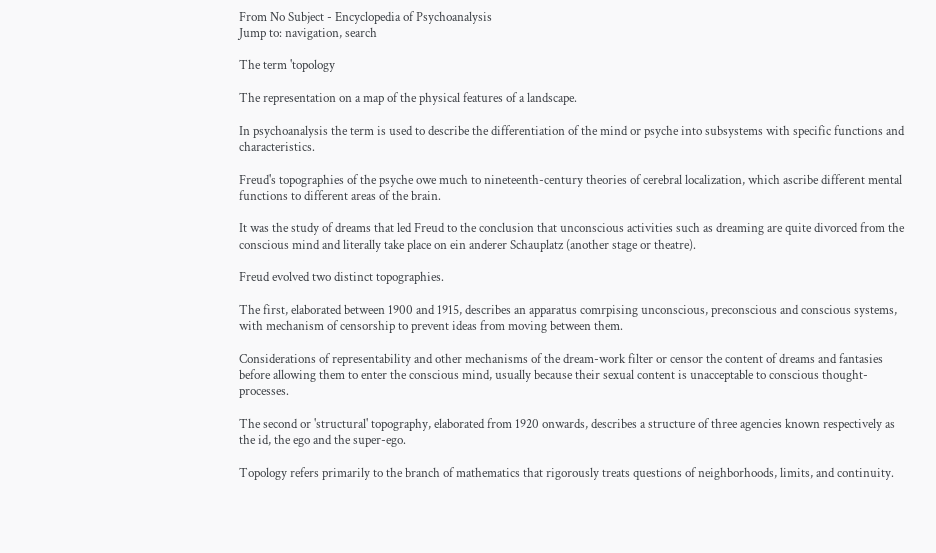From No Subject - Encyclopedia of Psychoanalysis
Jump to: navigation, search

The term 'topology

The representation on a map of the physical features of a landscape.

In psychoanalysis the term is used to describe the differentiation of the mind or psyche into subsystems with specific functions and characteristics.

Freud's topographies of the psyche owe much to nineteenth-century theories of cerebral localization, which ascribe different mental functions to different areas of the brain.

It was the study of dreams that led Freud to the conclusion that unconscious activities such as dreaming are quite divorced from the conscious mind and literally take place on ein anderer Schauplatz (another stage or theatre).

Freud evolved two distinct topographies.

The first, elaborated between 1900 and 1915, describes an apparatus comrpising unconscious, preconscious and conscious systems, with mechanism of censorship to prevent ideas from moving between them.

Considerations of representability and other mechanisms of the dream-work filter or censor the content of dreams and fantasies before allowing them to enter the conscious mind, usually because their sexual content is unacceptable to conscious thought-processes.

The second or 'structural' topography, elaborated from 1920 onwards, describes a structure of three agencies known respectively as the id, the ego and the super-ego.

Topology refers primarily to the branch of mathematics that rigorously treats questions of neighborhoods, limits, and continuity.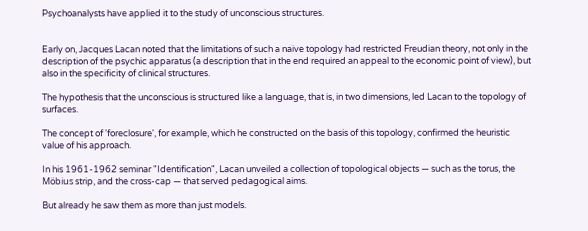Psychoanalysts have applied it to the study of unconscious structures.


Early on, Jacques Lacan noted that the limitations of such a naive topology had restricted Freudian theory, not only in the description of the psychic apparatus (a description that in the end required an appeal to the economic point of view), but also in the specificity of clinical structures.

The hypothesis that the unconscious is structured like a language, that is, in two dimensions, led Lacan to the topology of surfaces.

The concept of 'foreclosure', for example, which he constructed on the basis of this topology, confirmed the heuristic value of his approach.

In his 1961-1962 seminar "Identification", Lacan unveiled a collection of topological objects — such as the torus, the Möbius strip, and the cross-cap — that served pedagogical aims.

But already he saw them as more than just models.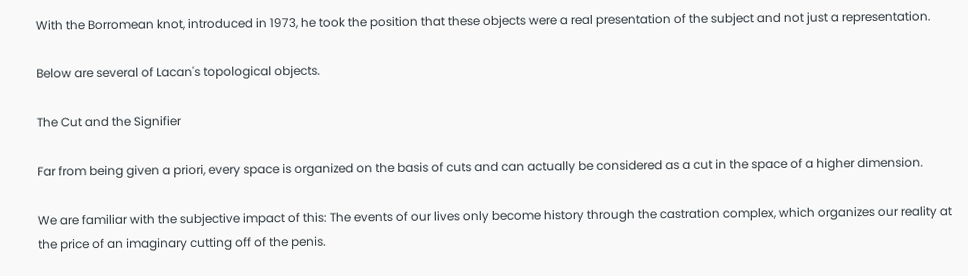With the Borromean knot, introduced in 1973, he took the position that these objects were a real presentation of the subject and not just a representation.

Below are several of Lacan's topological objects.

The Cut and the Signifier

Far from being given a priori, every space is organized on the basis of cuts and can actually be considered as a cut in the space of a higher dimension.

We are familiar with the subjective impact of this: The events of our lives only become history through the castration complex, which organizes our reality at the price of an imaginary cutting off of the penis.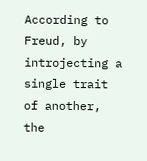According to Freud, by introjecting a single trait of another, the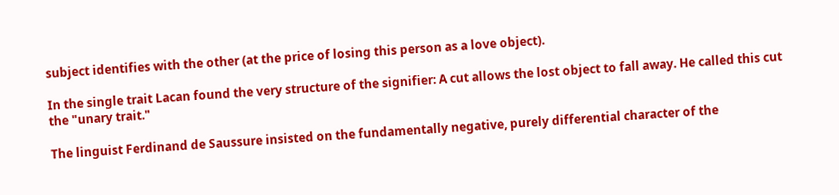subject identifies with the other (at the price of losing this person as a love object).

In the single trait Lacan found the very structure of the signifier: A cut allows the lost object to fall away. He called this cut the "unary trait."

The linguist Ferdinand de Saussure insisted on the fundamentally negative, purely differential character of the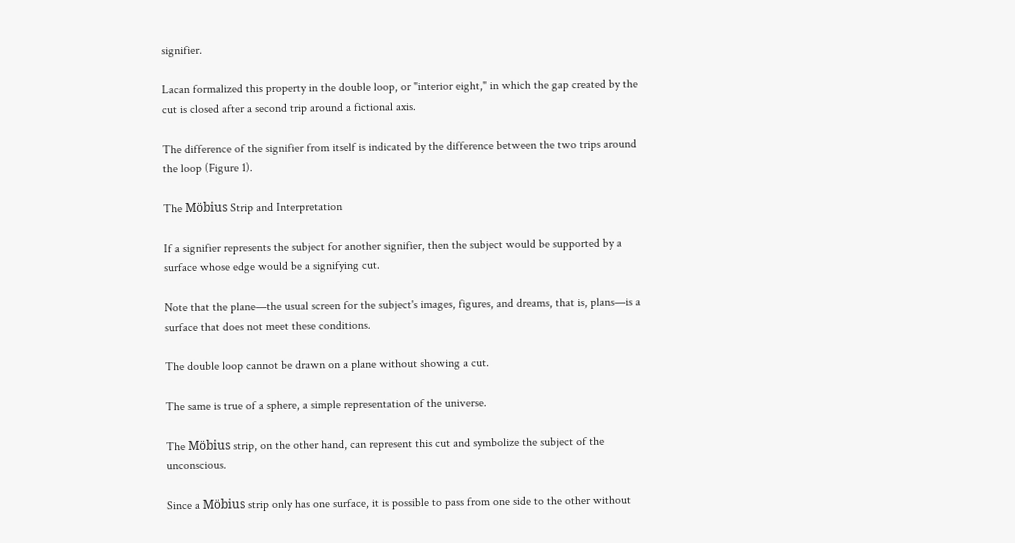signifier.

Lacan formalized this property in the double loop, or "interior eight," in which the gap created by the cut is closed after a second trip around a fictional axis.

The difference of the signifier from itself is indicated by the difference between the two trips around the loop (Figure 1).

The Möbius Strip and Interpretation

If a signifier represents the subject for another signifier, then the subject would be supported by a surface whose edge would be a signifying cut.

Note that the plane—the usual screen for the subject's images, figures, and dreams, that is, plans—is a surface that does not meet these conditions.

The double loop cannot be drawn on a plane without showing a cut.

The same is true of a sphere, a simple representation of the universe.

The Möbius strip, on the other hand, can represent this cut and symbolize the subject of the unconscious.

Since a Möbius strip only has one surface, it is possible to pass from one side to the other without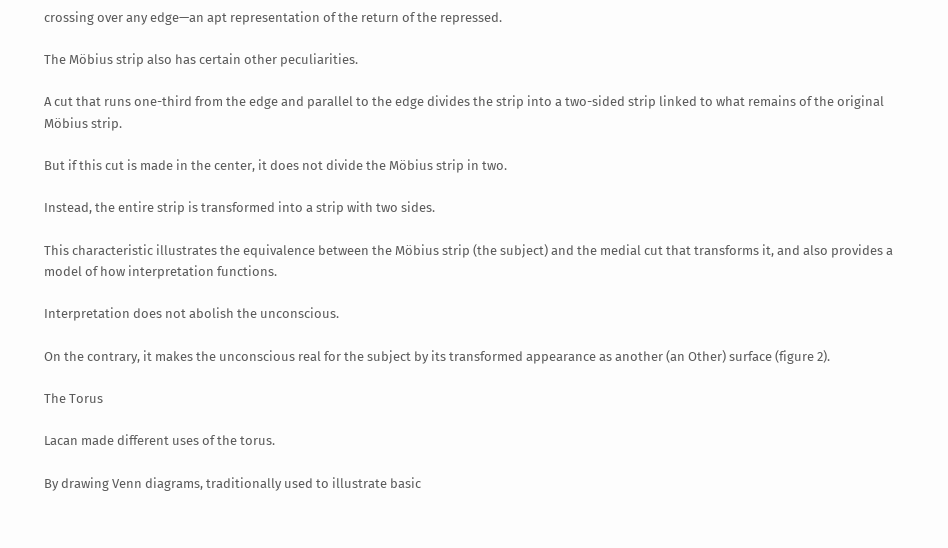crossing over any edge—an apt representation of the return of the repressed.

The Möbius strip also has certain other peculiarities.

A cut that runs one-third from the edge and parallel to the edge divides the strip into a two-sided strip linked to what remains of the original Möbius strip.

But if this cut is made in the center, it does not divide the Möbius strip in two.

Instead, the entire strip is transformed into a strip with two sides.

This characteristic illustrates the equivalence between the Möbius strip (the subject) and the medial cut that transforms it, and also provides a model of how interpretation functions.

Interpretation does not abolish the unconscious.

On the contrary, it makes the unconscious real for the subject by its transformed appearance as another (an Other) surface (figure 2).

The Torus

Lacan made different uses of the torus.

By drawing Venn diagrams, traditionally used to illustrate basic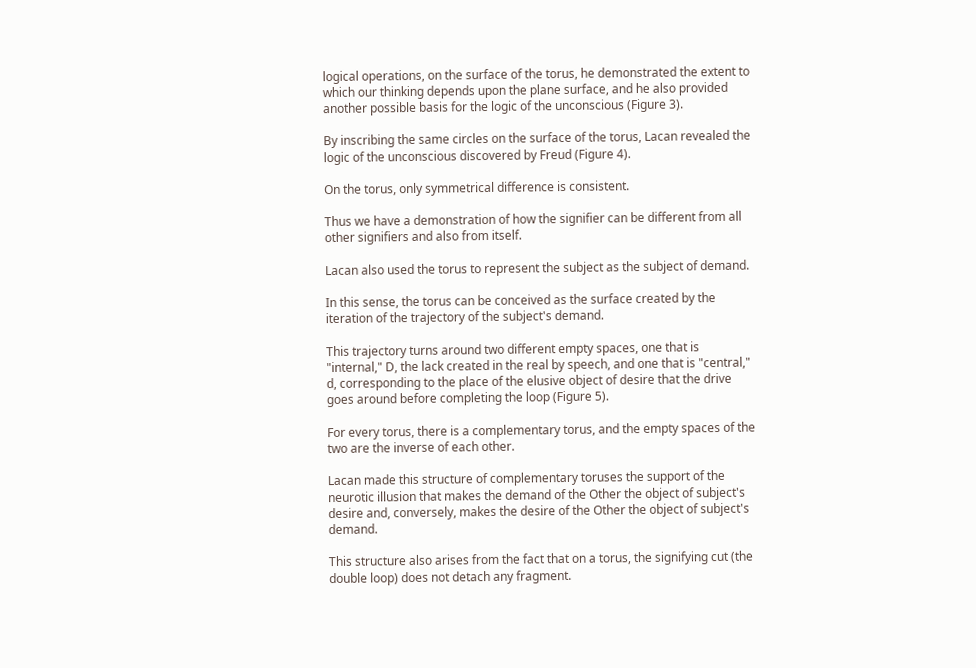logical operations, on the surface of the torus, he demonstrated the extent to which our thinking depends upon the plane surface, and he also provided another possible basis for the logic of the unconscious (Figure 3).

By inscribing the same circles on the surface of the torus, Lacan revealed the logic of the unconscious discovered by Freud (Figure 4).

On the torus, only symmetrical difference is consistent.

Thus we have a demonstration of how the signifier can be different from all other signifiers and also from itself.

Lacan also used the torus to represent the subject as the subject of demand.

In this sense, the torus can be conceived as the surface created by the iteration of the trajectory of the subject's demand.

This trajectory turns around two different empty spaces, one that is "internal," D, the lack created in the real by speech, and one that is "central," d, corresponding to the place of the elusive object of desire that the drive goes around before completing the loop (Figure 5).

For every torus, there is a complementary torus, and the empty spaces of the two are the inverse of each other.

Lacan made this structure of complementary toruses the support of the neurotic illusion that makes the demand of the Other the object of subject's desire and, conversely, makes the desire of the Other the object of subject's demand.

This structure also arises from the fact that on a torus, the signifying cut (the double loop) does not detach any fragment.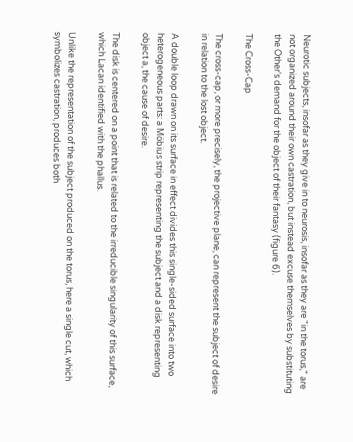Neurotic subjects, insofar as they give in to neurosis, insofar as they are "in the torus," are not organized around their own castration, but instead excuse themselves by substituting the Other's demand for the object of their fantasy (figure 6).

The Cross-Cap

The cross-cap, or more precisely, the projective plane, can represent the subject of desire in relation to the lost object.

A double loop drawn on its surface in effect divides this single-sided surface into two heterogeneous parts: a Möbius strip representing the subject and a disk representing object a, the cause of desire.

The disk is centered on a point that is related to the irreducible singularity of this surface, which Lacan identified with the phallus.

Unlike the representation of the subject produced on the torus, here a single cut, which symbolizes castration, produces both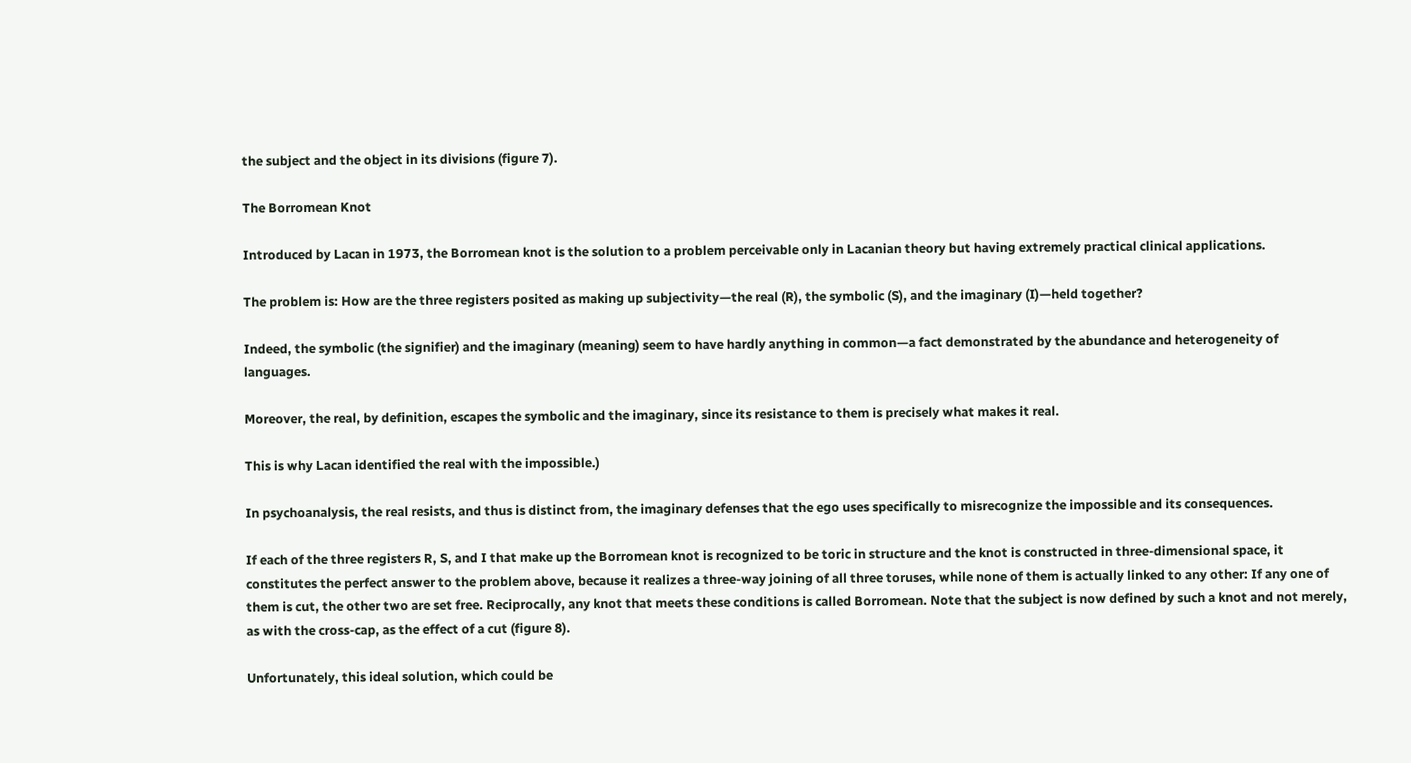the subject and the object in its divisions (figure 7).

The Borromean Knot

Introduced by Lacan in 1973, the Borromean knot is the solution to a problem perceivable only in Lacanian theory but having extremely practical clinical applications.

The problem is: How are the three registers posited as making up subjectivity—the real (R), the symbolic (S), and the imaginary (I)—held together?

Indeed, the symbolic (the signifier) and the imaginary (meaning) seem to have hardly anything in common—a fact demonstrated by the abundance and heterogeneity of languages.

Moreover, the real, by definition, escapes the symbolic and the imaginary, since its resistance to them is precisely what makes it real.

This is why Lacan identified the real with the impossible.)

In psychoanalysis, the real resists, and thus is distinct from, the imaginary defenses that the ego uses specifically to misrecognize the impossible and its consequences.

If each of the three registers R, S, and I that make up the Borromean knot is recognized to be toric in structure and the knot is constructed in three-dimensional space, it constitutes the perfect answer to the problem above, because it realizes a three-way joining of all three toruses, while none of them is actually linked to any other: If any one of them is cut, the other two are set free. Reciprocally, any knot that meets these conditions is called Borromean. Note that the subject is now defined by such a knot and not merely, as with the cross-cap, as the effect of a cut (figure 8).

Unfortunately, this ideal solution, which could be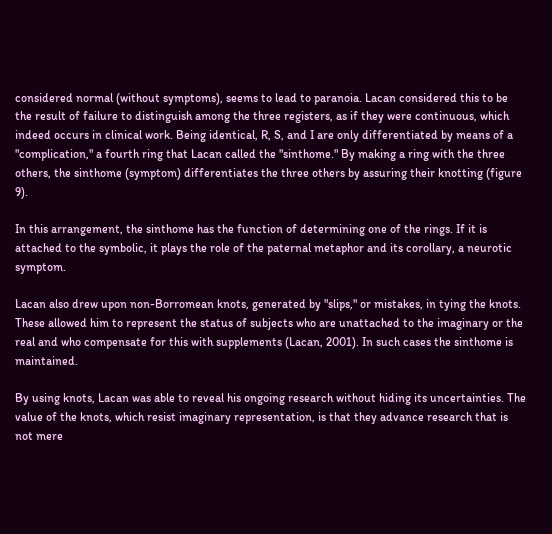considered normal (without symptoms), seems to lead to paranoia. Lacan considered this to be the result of failure to distinguish among the three registers, as if they were continuous, which indeed occurs in clinical work. Being identical, R, S, and I are only differentiated by means of a "complication," a fourth ring that Lacan called the "sinthome." By making a ring with the three others, the sinthome (symptom) differentiates the three others by assuring their knotting (figure 9).

In this arrangement, the sinthome has the function of determining one of the rings. If it is attached to the symbolic, it plays the role of the paternal metaphor and its corollary, a neurotic symptom.

Lacan also drew upon non-Borromean knots, generated by "slips," or mistakes, in tying the knots. These allowed him to represent the status of subjects who are unattached to the imaginary or the real and who compensate for this with supplements (Lacan, 2001). In such cases the sinthome is maintained.

By using knots, Lacan was able to reveal his ongoing research without hiding its uncertainties. The value of the knots, which resist imaginary representation, is that they advance research that is not mere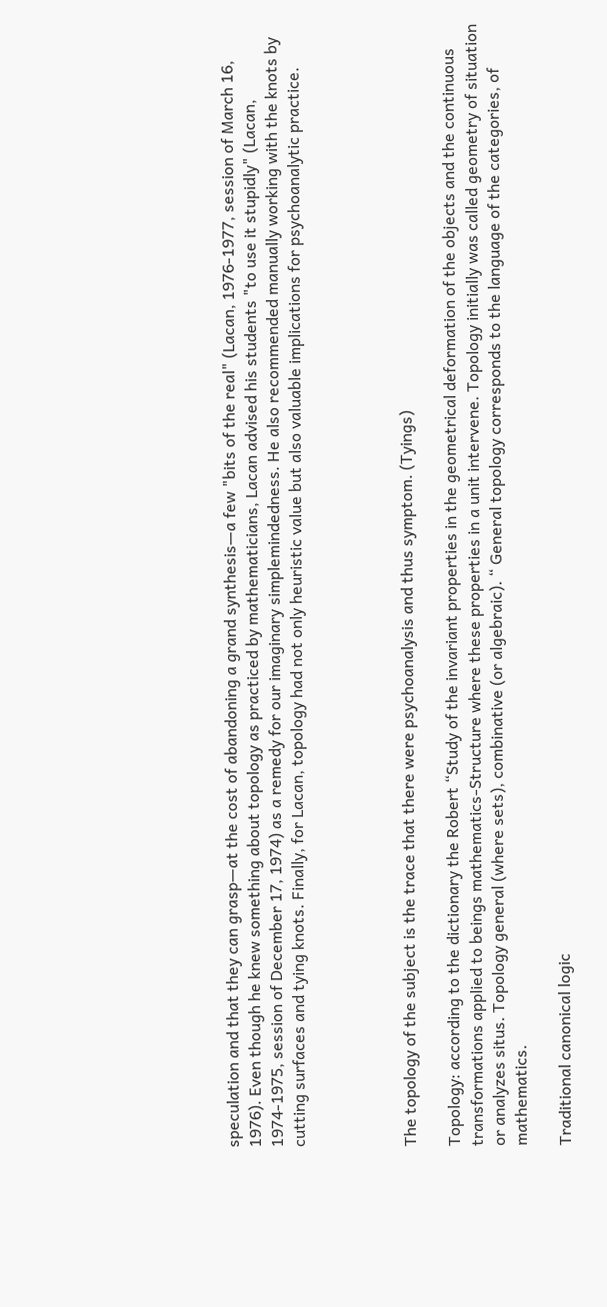speculation and that they can grasp—at the cost of abandoning a grand synthesis—a few "bits of the real" (Lacan, 1976-1977, session of March 16, 1976). Even though he knew something about topology as practiced by mathematicians, Lacan advised his students "to use it stupidly" (Lacan, 1974-1975, session of December 17, 1974) as a remedy for our imaginary simplemindedness. He also recommended manually working with the knots by cutting surfaces and tying knots. Finally, for Lacan, topology had not only heuristic value but also valuable implications for psychoanalytic practice.




The topology of the subject is the trace that there were psychoanalysis and thus symptom. (Tyings)

Topology: according to the dictionary the Robert “Study of the invariant properties in the geometrical deformation of the objects and the continuous transformations applied to beings mathematics-Structure where these properties in a unit intervene. Topology initially was called geometry of situation or analyzes situs. Topology general (where sets), combinative (or algebraic). “ General topology corresponds to the language of the categories, of mathematics.

Traditional canonical logic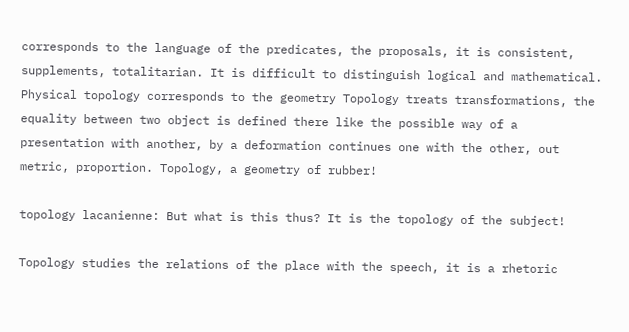corresponds to the language of the predicates, the proposals, it is consistent, supplements, totalitarian. It is difficult to distinguish logical and mathematical. Physical topology corresponds to the geometry Topology treats transformations, the equality between two object is defined there like the possible way of a presentation with another, by a deformation continues one with the other, out metric, proportion. Topology, a geometry of rubber!

topology lacanienne: But what is this thus? It is the topology of the subject!

Topology studies the relations of the place with the speech, it is a rhetoric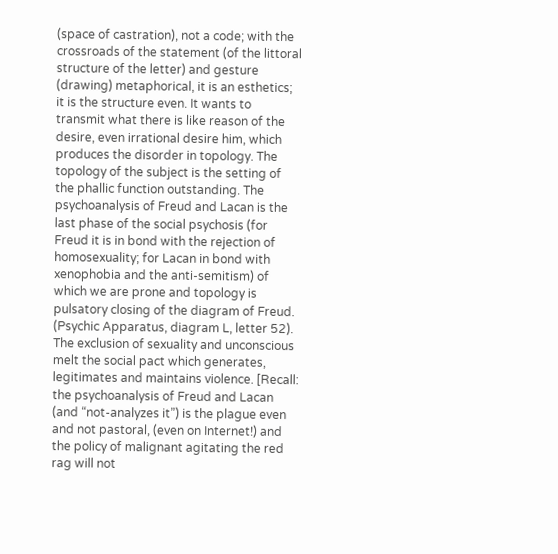(space of castration), not a code; with the crossroads of the statement (of the littoral structure of the letter) and gesture (drawing) metaphorical, it is an esthetics; it is the structure even. It wants to transmit what there is like reason of the desire, even irrational desire him, which produces the disorder in topology. The topology of the subject is the setting of the phallic function outstanding. The psychoanalysis of Freud and Lacan is the last phase of the social psychosis (for Freud it is in bond with the rejection of homosexuality; for Lacan in bond with xenophobia and the anti-semitism) of which we are prone and topology is pulsatory closing of the diagram of Freud. (Psychic Apparatus, diagram L, letter 52). The exclusion of sexuality and unconscious melt the social pact which generates, legitimates and maintains violence. [Recall: the psychoanalysis of Freud and Lacan (and “not-analyzes it”) is the plague even and not pastoral, (even on Internet!) and the policy of malignant agitating the red rag will not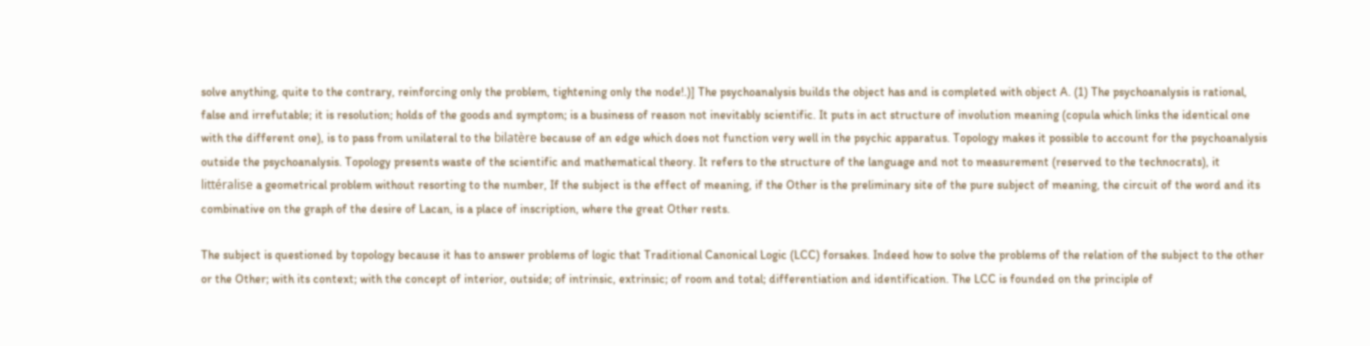solve anything, quite to the contrary, reinforcing only the problem, tightening only the node!.)] The psychoanalysis builds the object has and is completed with object A. (1) The psychoanalysis is rational, false and irrefutable; it is resolution; holds of the goods and symptom; is a business of reason not inevitably scientific. It puts in act structure of involution meaning (copula which links the identical one with the different one), is to pass from unilateral to the bilatère because of an edge which does not function very well in the psychic apparatus. Topology makes it possible to account for the psychoanalysis outside the psychoanalysis. Topology presents waste of the scientific and mathematical theory. It refers to the structure of the language and not to measurement (reserved to the technocrats), it littéralise a geometrical problem without resorting to the number, If the subject is the effect of meaning, if the Other is the preliminary site of the pure subject of meaning, the circuit of the word and its combinative on the graph of the desire of Lacan, is a place of inscription, where the great Other rests.

The subject is questioned by topology because it has to answer problems of logic that Traditional Canonical Logic (LCC) forsakes. Indeed how to solve the problems of the relation of the subject to the other or the Other; with its context; with the concept of interior, outside; of intrinsic, extrinsic; of room and total; differentiation and identification. The LCC is founded on the principle of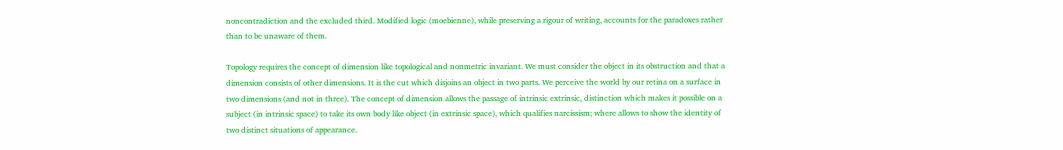noncontradiction and the excluded third. Modified logic (moebienne), while preserving a rigour of writing, accounts for the paradoxes rather than to be unaware of them.

Topology requires the concept of dimension like topological and nonmetric invariant. We must consider the object in its obstruction and that a dimension consists of other dimensions. It is the cut which disjoins an object in two parts. We perceive the world by our retina on a surface in two dimensions (and not in three). The concept of dimension allows the passage of intrinsic extrinsic, distinction which makes it possible on a subject (in intrinsic space) to take its own body like object (in extrinsic space), which qualifies narcissism; where allows to show the identity of two distinct situations of appearance.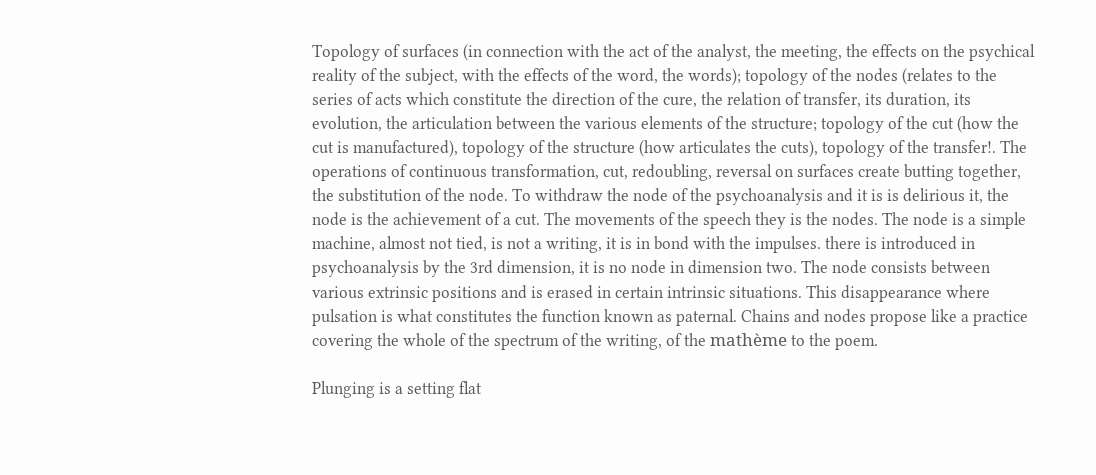Topology of surfaces (in connection with the act of the analyst, the meeting, the effects on the psychical reality of the subject, with the effects of the word, the words); topology of the nodes (relates to the series of acts which constitute the direction of the cure, the relation of transfer, its duration, its evolution, the articulation between the various elements of the structure; topology of the cut (how the cut is manufactured), topology of the structure (how articulates the cuts), topology of the transfer!. The operations of continuous transformation, cut, redoubling, reversal on surfaces create butting together, the substitution of the node. To withdraw the node of the psychoanalysis and it is is delirious it, the node is the achievement of a cut. The movements of the speech they is the nodes. The node is a simple machine, almost not tied, is not a writing, it is in bond with the impulses. there is introduced in psychoanalysis by the 3rd dimension, it is no node in dimension two. The node consists between various extrinsic positions and is erased in certain intrinsic situations. This disappearance where pulsation is what constitutes the function known as paternal. Chains and nodes propose like a practice covering the whole of the spectrum of the writing, of the mathème to the poem.

Plunging is a setting flat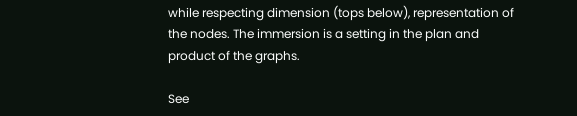while respecting dimension (tops below), representation of the nodes. The immersion is a setting in the plan and product of the graphs.

See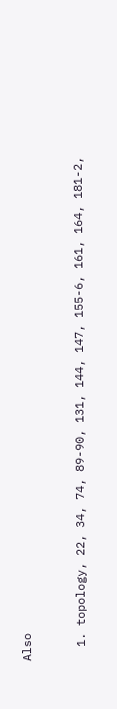Also


  1. topology, 22, 34, 74, 89-90, 131, 144, 147, 155-6, 161, 164, 181-2,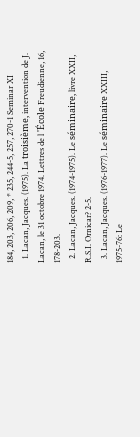184, 203, 206, 209, * 235, 244-5, 257, 270-1 Seminar XI
  1. Lacan, Jacques. (1975). La troisième, intervention de J. Lacan, le 31 octobre 1974. Lettres de l 'École Freudienne, 16, 178-203.
  2. Lacan, Jacques. (1974-1975). Le séminaire, livre XXII, R.S.I. Ornicar? 2-5.
  3. Lacan, Jacques. (1976-1977). Le séminaire XXIII, 1975-76: Le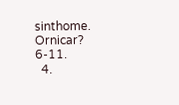sinthome. Ornicar? 6-11.
  4.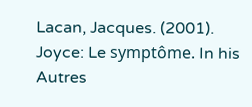Lacan, Jacques. (2001). Joyce: Le symptôme. In his Autres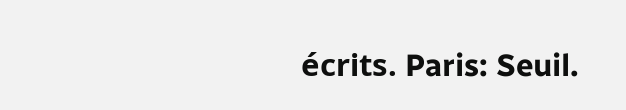écrits. Paris: Seuil.